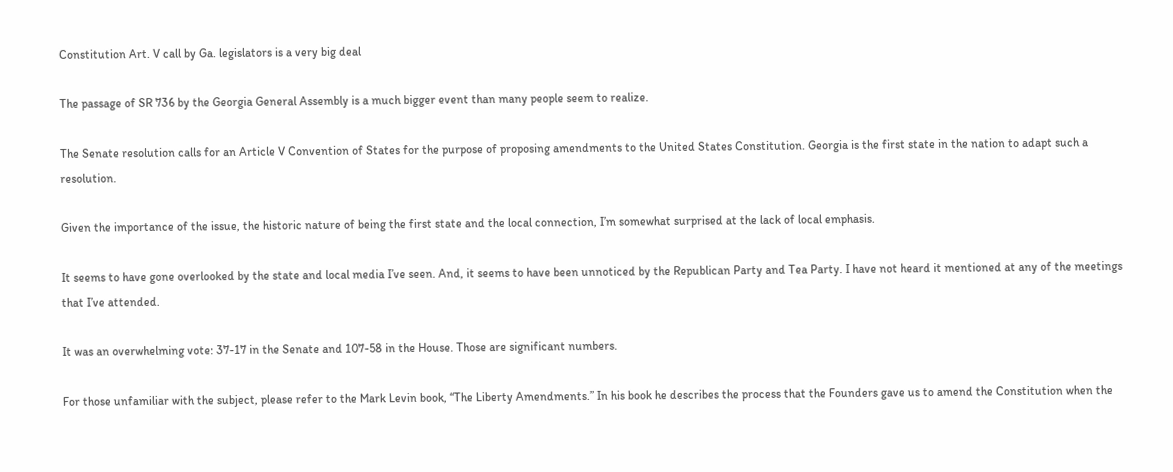Constitution Art. V call by Ga. legislators is a very big deal

The passage of SR 736 by the Georgia General Assembly is a much bigger event than many people seem to realize.

The Senate resolution calls for an Article V Convention of States for the purpose of proposing amendments to the United States Constitution. Georgia is the first state in the nation to adapt such a resolution.

Given the importance of the issue, the historic nature of being the first state and the local connection, I’m somewhat surprised at the lack of local emphasis.

It seems to have gone overlooked by the state and local media I’ve seen. And, it seems to have been unnoticed by the Republican Party and Tea Party. I have not heard it mentioned at any of the meetings that I’ve attended.

It was an overwhelming vote: 37-17 in the Senate and 107-58 in the House. Those are significant numbers.

For those unfamiliar with the subject, please refer to the Mark Levin book, “The Liberty Amendments.” In his book he describes the process that the Founders gave us to amend the Constitution when the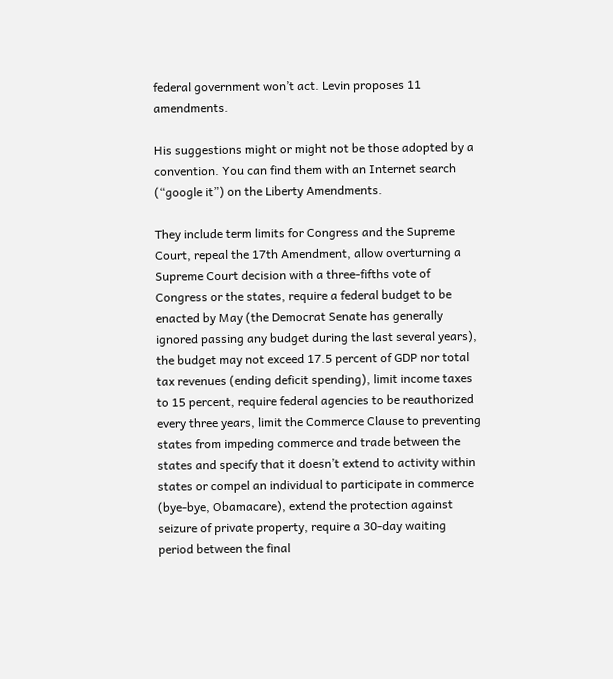federal government won’t act. Levin proposes 11 amendments.

His suggestions might or might not be those adopted by a convention. You can find them with an Internet search (“google it”) on the Liberty Amendments.

They include term limits for Congress and the Supreme Court, repeal the 17th Amendment, allow overturning a Supreme Court decision with a three-fifths vote of Congress or the states, require a federal budget to be enacted by May (the Democrat Senate has generally ignored passing any budget during the last several years), the budget may not exceed 17.5 percent of GDP nor total tax revenues (ending deficit spending), limit income taxes to 15 percent, require federal agencies to be reauthorized every three years, limit the Commerce Clause to preventing states from impeding commerce and trade between the states and specify that it doesn’t extend to activity within states or compel an individual to participate in commerce (bye-bye, Obamacare), extend the protection against seizure of private property, require a 30-day waiting period between the final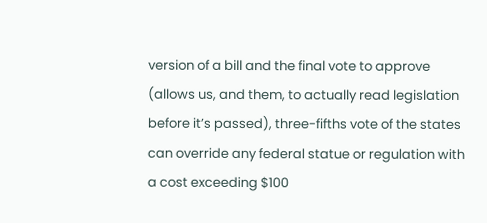version of a bill and the final vote to approve (allows us, and them, to actually read legislation before it’s passed), three-fifths vote of the states can override any federal statue or regulation with a cost exceeding $100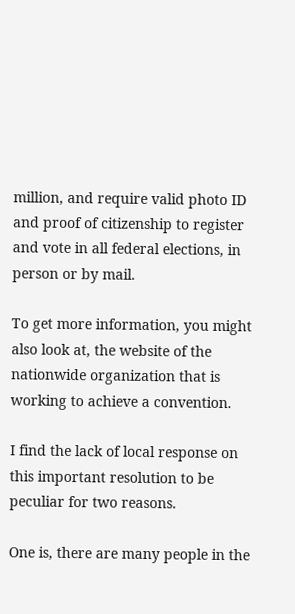million, and require valid photo ID and proof of citizenship to register and vote in all federal elections, in person or by mail.

To get more information, you might also look at, the website of the nationwide organization that is working to achieve a convention.

I find the lack of local response on this important resolution to be peculiar for two reasons.

One is, there are many people in the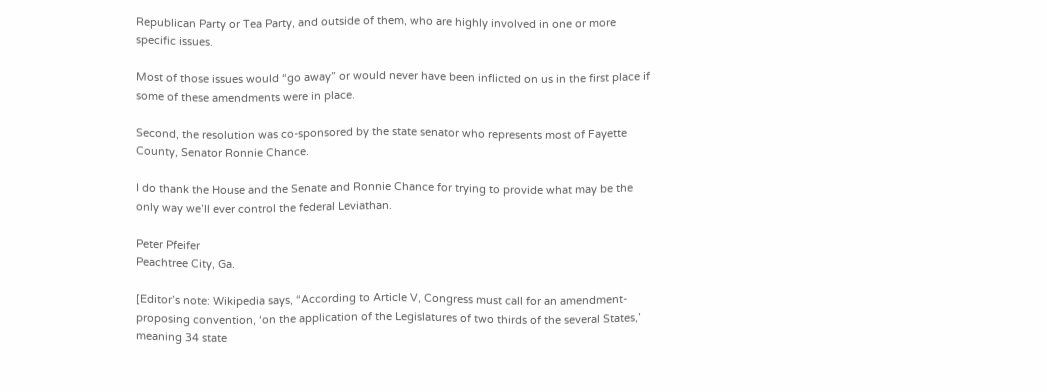Republican Party or Tea Party, and outside of them, who are highly involved in one or more specific issues.

Most of those issues would “go away” or would never have been inflicted on us in the first place if some of these amendments were in place.

Second, the resolution was co-sponsored by the state senator who represents most of Fayette County, Senator Ronnie Chance.

I do thank the House and the Senate and Ronnie Chance for trying to provide what may be the only way we’ll ever control the federal Leviathan.

Peter Pfeifer
Peachtree City, Ga.

[Editor’s note: Wikipedia says, “According to Article V, Congress must call for an amendment-proposing convention, ‘on the application of the Legislatures of two thirds of the several States,’ meaning 34 state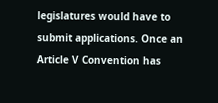legislatures would have to submit applications. Once an Article V Convention has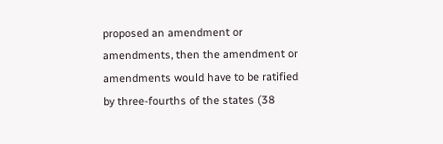proposed an amendment or amendments, then the amendment or amendments would have to be ratified by three-fourths of the states (38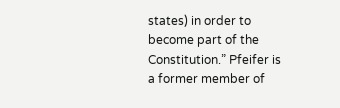states) in order to become part of the Constitution.” Pfeifer is a former member of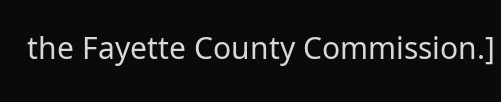the Fayette County Commission.]